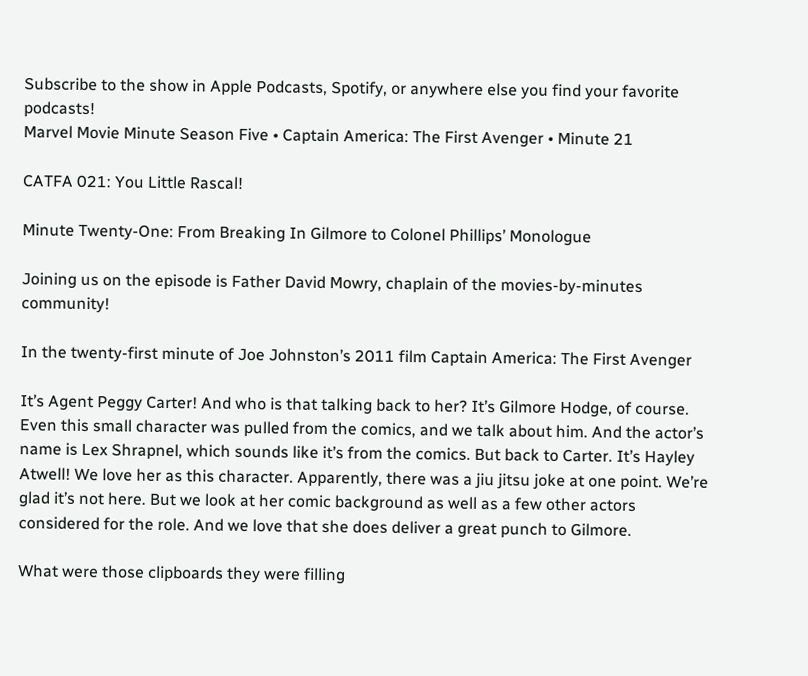Subscribe to the show in Apple Podcasts, Spotify, or anywhere else you find your favorite podcasts!
Marvel Movie Minute Season Five • Captain America: The First Avenger • Minute 21

CATFA 021: You Little Rascal!

Minute Twenty-One: From Breaking In Gilmore to Colonel Phillips’ Monologue

Joining us on the episode is Father David Mowry, chaplain of the movies-by-minutes community!

In the twenty-first minute of Joe Johnston’s 2011 film Captain America: The First Avenger

It’s Agent Peggy Carter! And who is that talking back to her? It’s Gilmore Hodge, of course. Even this small character was pulled from the comics, and we talk about him. And the actor’s name is Lex Shrapnel, which sounds like it’s from the comics. But back to Carter. It’s Hayley Atwell! We love her as this character. Apparently, there was a jiu jitsu joke at one point. We’re glad it’s not here. But we look at her comic background as well as a few other actors considered for the role. And we love that she does deliver a great punch to Gilmore.

What were those clipboards they were filling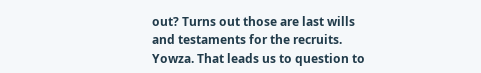out? Turns out those are last wills and testaments for the recruits. Yowza. That leads us to question to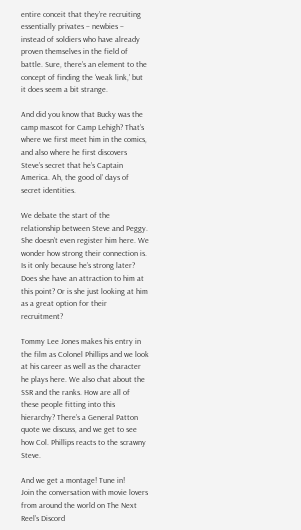entire conceit that they’re recruiting essentially privates – newbies – instead of soldiers who have already proven themselves in the field of battle. Sure, there’s an element to the concept of finding the ‘weak link,’ but it does seem a bit strange.

And did you know that Bucky was the camp mascot for Camp Lehigh? That’s where we first meet him in the comics, and also where he first discovers Steve’s secret that he’s Captain America. Ah, the good ol’ days of secret identities.

We debate the start of the relationship between Steve and Peggy. She doesn’t even register him here. We wonder how strong their connection is. Is it only because he’s strong later? Does she have an attraction to him at this point? Or is she just looking at him as a great option for their recruitment?

Tommy Lee Jones makes his entry in the film as Colonel Phillips and we look at his career as well as the character he plays here. We also chat about the SSR and the ranks. How are all of these people fitting into this hierarchy? There’s a General Patton quote we discuss, and we get to see how Col. Phillips reacts to the scrawny Steve.

And we get a montage! Tune in!
Join the conversation with movie lovers from around the world on The Next Reel’s Discord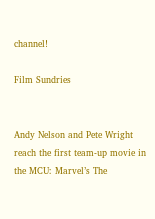channel!

Film Sundries


Andy Nelson and Pete Wright reach the first team-up movie in the MCU: Marvel’s The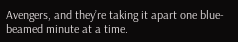Avengers, and they’re taking it apart one blue-beamed minute at a time.